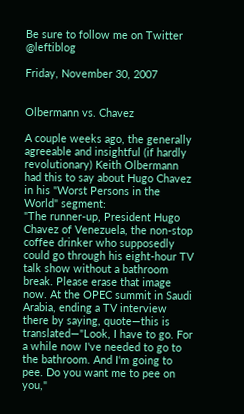Be sure to follow me on Twitter @leftiblog

Friday, November 30, 2007


Olbermann vs. Chavez

A couple weeks ago, the generally agreeable and insightful (if hardly revolutionary) Keith Olbermann had this to say about Hugo Chavez in his "Worst Persons in the World" segment:
"The runner-up, President Hugo Chavez of Venezuela, the non-stop coffee drinker who supposedly could go through his eight-hour TV talk show without a bathroom break. Please erase that image now. At the OPEC summit in Saudi Arabia, ending a TV interview there by saying, quote—this is translated—"Look, I have to go. For a while now I've needed to go to the bathroom. And I‘m going to pee. Do you want me to pee on you,"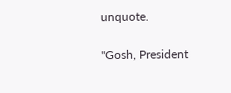unquote.

"Gosh, President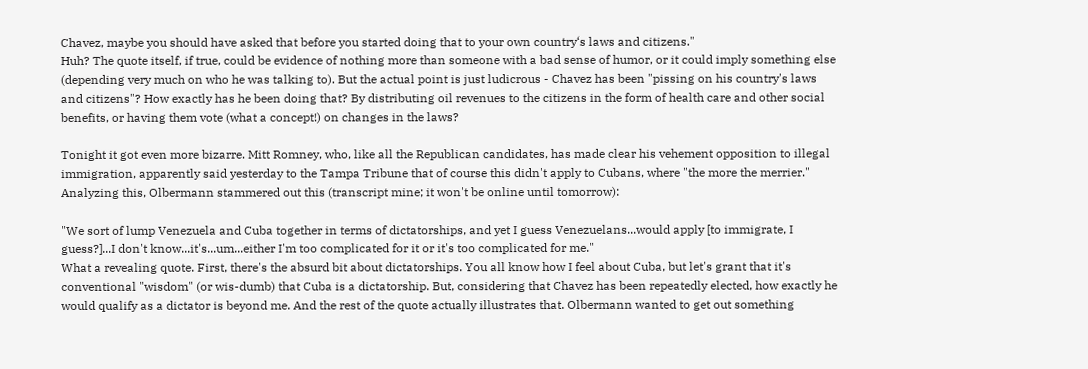Chavez, maybe you should have asked that before you started doing that to your own country‘s laws and citizens."
Huh? The quote itself, if true, could be evidence of nothing more than someone with a bad sense of humor, or it could imply something else (depending very much on who he was talking to). But the actual point is just ludicrous - Chavez has been "pissing on his country's laws and citizens"? How exactly has he been doing that? By distributing oil revenues to the citizens in the form of health care and other social benefits, or having them vote (what a concept!) on changes in the laws?

Tonight it got even more bizarre. Mitt Romney, who, like all the Republican candidates, has made clear his vehement opposition to illegal immigration, apparently said yesterday to the Tampa Tribune that of course this didn't apply to Cubans, where "the more the merrier." Analyzing this, Olbermann stammered out this (transcript mine; it won't be online until tomorrow):

"We sort of lump Venezuela and Cuba together in terms of dictatorships, and yet I guess Venezuelans...would apply [to immigrate, I guess?]...I don't know...it's...um...either I'm too complicated for it or it's too complicated for me."
What a revealing quote. First, there's the absurd bit about dictatorships. You all know how I feel about Cuba, but let's grant that it's conventional "wisdom" (or wis-dumb) that Cuba is a dictatorship. But, considering that Chavez has been repeatedly elected, how exactly he would qualify as a dictator is beyond me. And the rest of the quote actually illustrates that. Olbermann wanted to get out something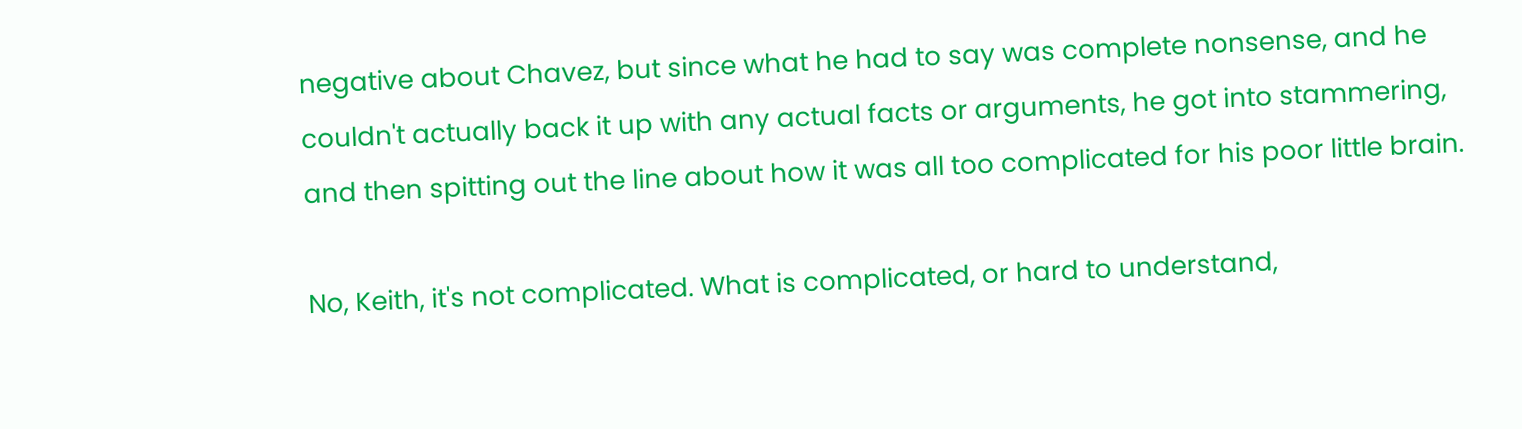negative about Chavez, but since what he had to say was complete nonsense, and he couldn't actually back it up with any actual facts or arguments, he got into stammering, and then spitting out the line about how it was all too complicated for his poor little brain.

No, Keith, it's not complicated. What is complicated, or hard to understand,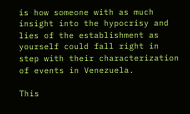is how someone with as much insight into the hypocrisy and lies of the establishment as yourself could fall right in step with their characterization of events in Venezuela.

This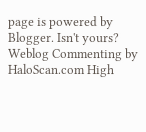page is powered by Blogger. Isn't yours? Weblog Commenting by HaloScan.com High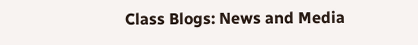Class Blogs: News and Media